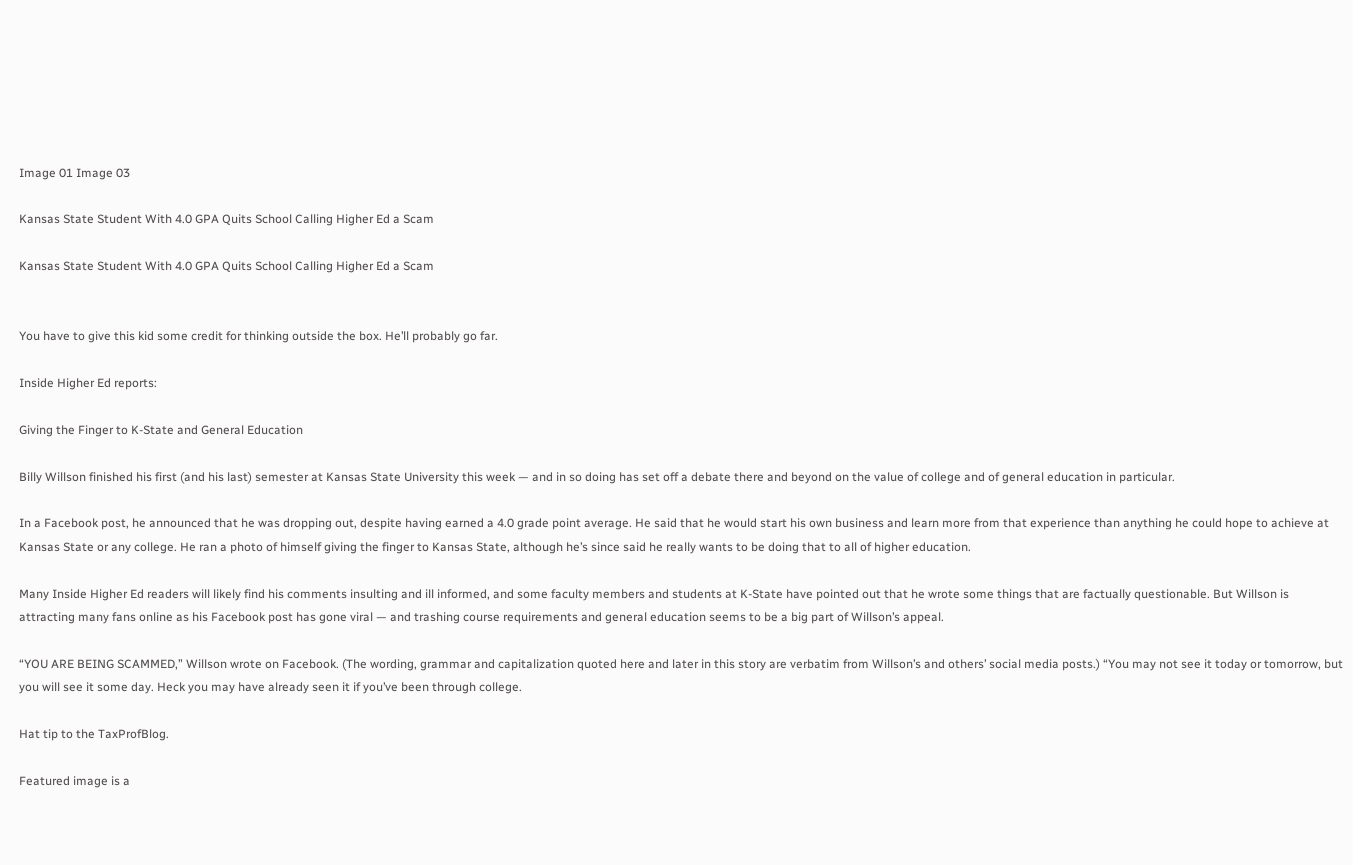Image 01 Image 03

Kansas State Student With 4.0 GPA Quits School Calling Higher Ed a Scam

Kansas State Student With 4.0 GPA Quits School Calling Higher Ed a Scam


You have to give this kid some credit for thinking outside the box. He’ll probably go far.

Inside Higher Ed reports:

Giving the Finger to K-State and General Education

Billy Willson finished his first (and his last) semester at Kansas State University this week — and in so doing has set off a debate there and beyond on the value of college and of general education in particular.

In a Facebook post, he announced that he was dropping out, despite having earned a 4.0 grade point average. He said that he would start his own business and learn more from that experience than anything he could hope to achieve at Kansas State or any college. He ran a photo of himself giving the finger to Kansas State, although he’s since said he really wants to be doing that to all of higher education.

Many Inside Higher Ed readers will likely find his comments insulting and ill informed, and some faculty members and students at K-State have pointed out that he wrote some things that are factually questionable. But Willson is attracting many fans online as his Facebook post has gone viral — and trashing course requirements and general education seems to be a big part of Willson’s appeal.

“YOU ARE BEING SCAMMED,” Willson wrote on Facebook. (The wording, grammar and capitalization quoted here and later in this story are verbatim from Willson’s and others’ social media posts.) “You may not see it today or tomorrow, but you will see it some day. Heck you may have already seen it if you’ve been through college.

Hat tip to the TaxProfBlog.

Featured image is a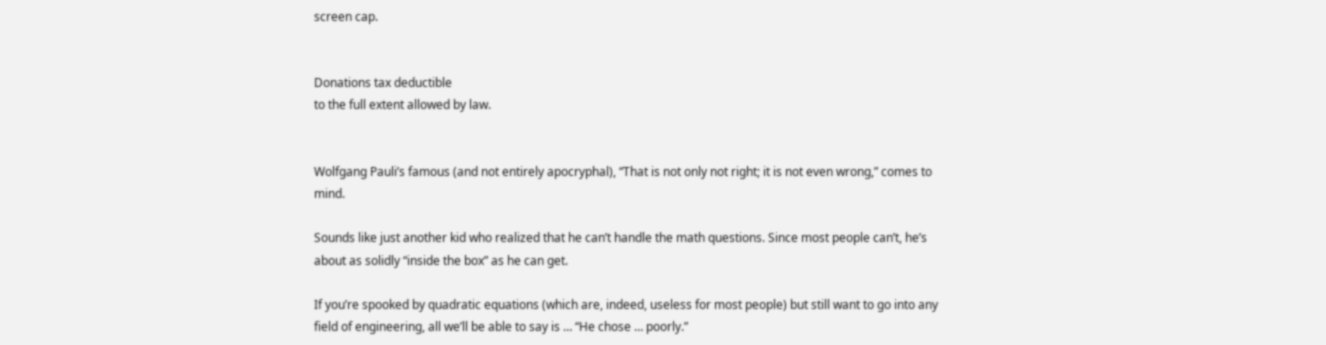screen cap.


Donations tax deductible
to the full extent allowed by law.


Wolfgang Pauli’s famous (and not entirely apocryphal), “That is not only not right; it is not even wrong,” comes to mind.

Sounds like just another kid who realized that he can’t handle the math questions. Since most people can’t, he’s about as solidly “inside the box” as he can get.

If you’re spooked by quadratic equations (which are, indeed, useless for most people) but still want to go into any field of engineering, all we’ll be able to say is … “He chose … poorly.”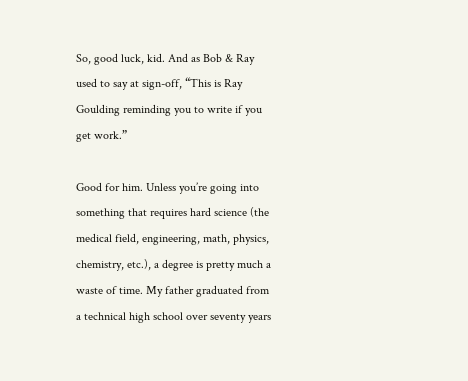So, good luck, kid. And as Bob & Ray used to say at sign-off, “This is Ray Goulding reminding you to write if you get work.”

Good for him. Unless you’re going into something that requires hard science (the medical field, engineering, math, physics, chemistry, etc.), a degree is pretty much a waste of time. My father graduated from a technical high school over seventy years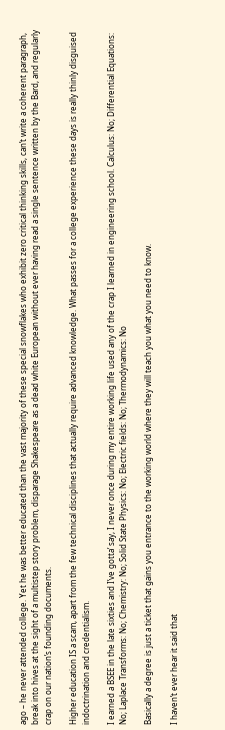ago – he never attended college. Yet he was better educated than the vast majority of these special snowflakes who exhibit zero critical thinking skills, can’t write a coherent paragraph, break into hives at the sight of a multistep story problem, disparage Shakespeare as a dead white European without ever having read a single sentence written by the Bard, and regularly crap on our nation’s founding documents.

Higher education IS a scam, apart from the few technical disciplines that actually require advanced knowledge. What passes for a college experience these days is really thinly disguised indoctrination and credentialism.

I earned a BSEE in the late sixties and I’ve gotta’ say, I never once during my entire working life used any of the crap I learned in engineering school. Calculus: No; Differential Equations: No; Laplace Transforms: No; Chemistry: No; Solid State Physics: No; Electric fields: No; Thermodynamics: No

Basically a degree is just a ticket that gains you entrance to the working world where they will teach you what you need to know.

I haven’t ever hear it said that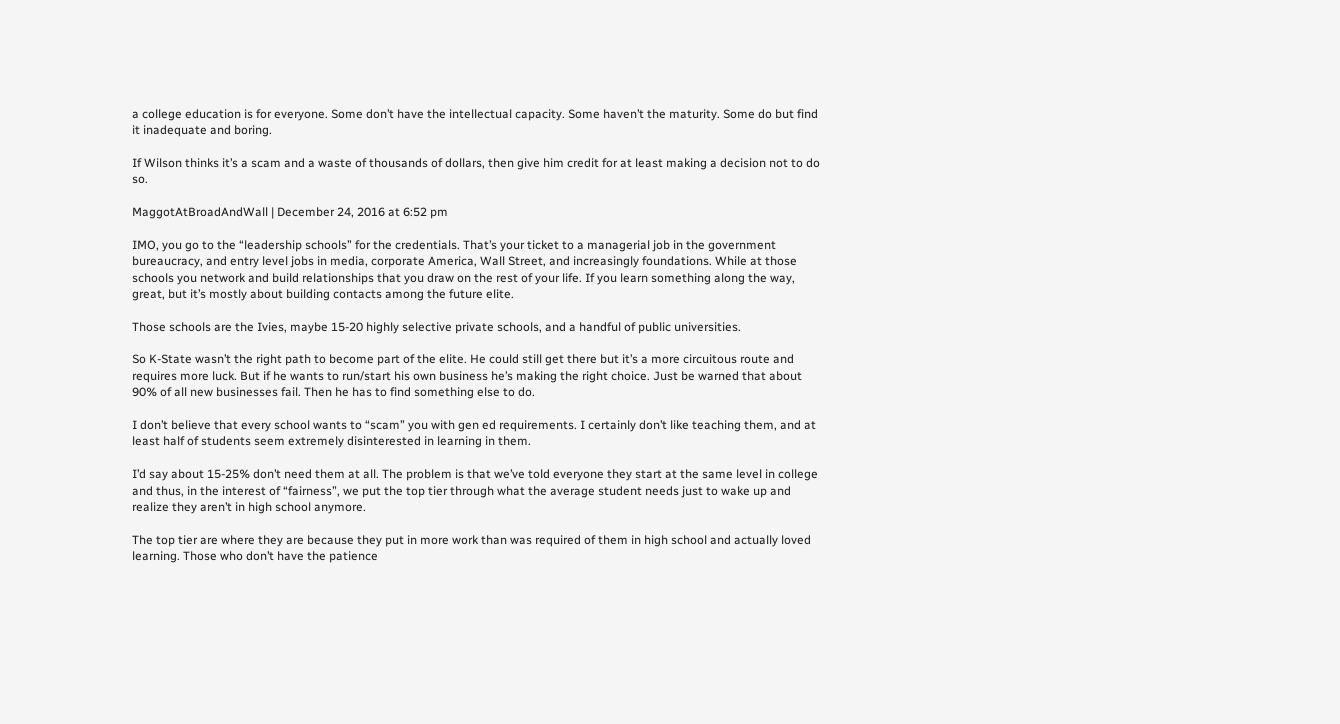a college education is for everyone. Some don’t have the intellectual capacity. Some haven’t the maturity. Some do but find it inadequate and boring.

If Wilson thinks it’s a scam and a waste of thousands of dollars, then give him credit for at least making a decision not to do so.

MaggotAtBroadAndWall | December 24, 2016 at 6:52 pm

IMO, you go to the “leadership schools” for the credentials. That’s your ticket to a managerial job in the government bureaucracy, and entry level jobs in media, corporate America, Wall Street, and increasingly foundations. While at those schools you network and build relationships that you draw on the rest of your life. If you learn something along the way, great, but it’s mostly about building contacts among the future elite.

Those schools are the Ivies, maybe 15-20 highly selective private schools, and a handful of public universities.

So K-State wasn’t the right path to become part of the elite. He could still get there but it’s a more circuitous route and requires more luck. But if he wants to run/start his own business he’s making the right choice. Just be warned that about 90% of all new businesses fail. Then he has to find something else to do.

I don’t believe that every school wants to “scam” you with gen ed requirements. I certainly don’t like teaching them, and at least half of students seem extremely disinterested in learning in them.

I’d say about 15-25% don’t need them at all. The problem is that we’ve told everyone they start at the same level in college and thus, in the interest of “fairness”, we put the top tier through what the average student needs just to wake up and realize they aren’t in high school anymore.

The top tier are where they are because they put in more work than was required of them in high school and actually loved learning. Those who don’t have the patience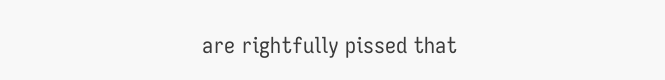are rightfully pissed that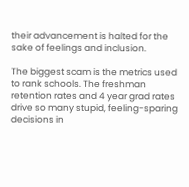their advancement is halted for the sake of feelings and inclusion.

The biggest scam is the metrics used to rank schools. The freshman retention rates and 4 year grad rates drive so many stupid, feeling-sparing decisions in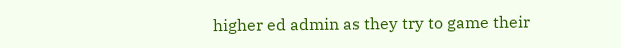higher ed admin as they try to game their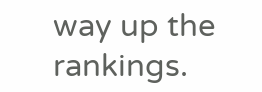way up the rankings.